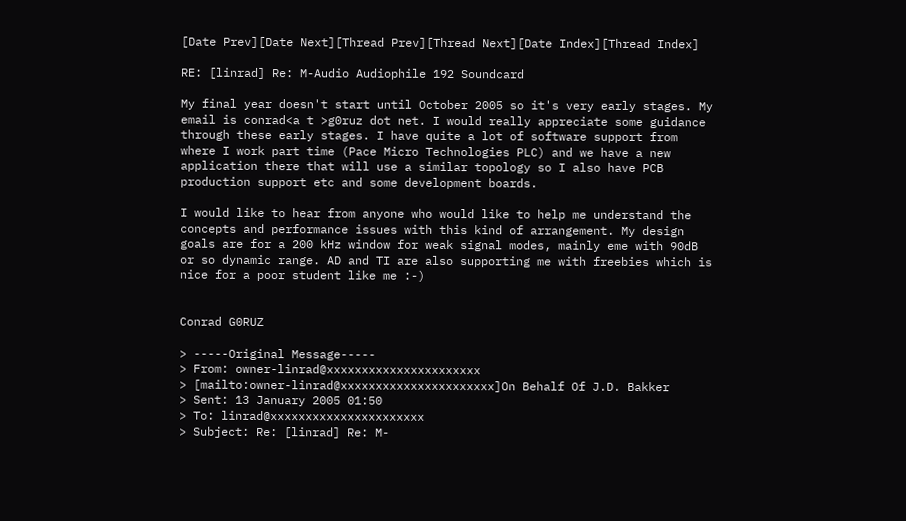[Date Prev][Date Next][Thread Prev][Thread Next][Date Index][Thread Index]

RE: [linrad] Re: M-Audio Audiophile 192 Soundcard

My final year doesn't start until October 2005 so it's very early stages. My
email is conrad<a t >g0ruz dot net. I would really appreciate some guidance
through these early stages. I have quite a lot of software support from
where I work part time (Pace Micro Technologies PLC) and we have a new
application there that will use a similar topology so I also have PCB
production support etc and some development boards.

I would like to hear from anyone who would like to help me understand the
concepts and performance issues with this kind of arrangement. My design
goals are for a 200 kHz window for weak signal modes, mainly eme with 90dB
or so dynamic range. AD and TI are also supporting me with freebies which is
nice for a poor student like me :-)


Conrad G0RUZ

> -----Original Message-----
> From: owner-linrad@xxxxxxxxxxxxxxxxxxxxxx
> [mailto:owner-linrad@xxxxxxxxxxxxxxxxxxxxxx]On Behalf Of J.D. Bakker
> Sent: 13 January 2005 01:50
> To: linrad@xxxxxxxxxxxxxxxxxxxxxx
> Subject: Re: [linrad] Re: M-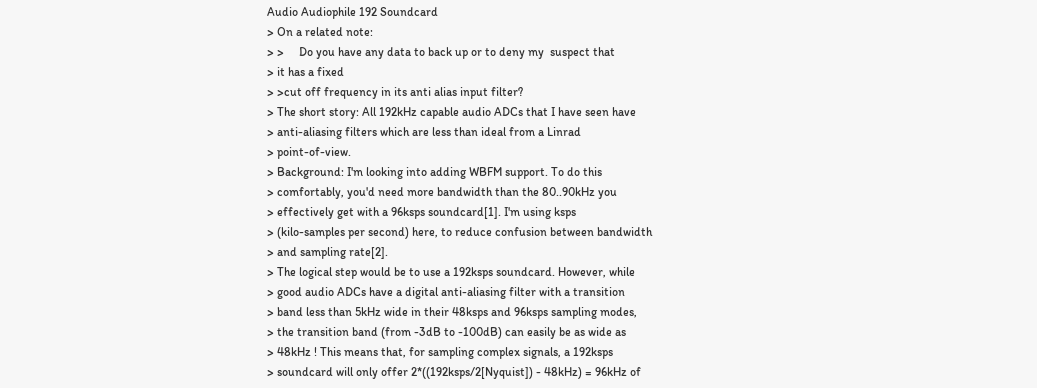Audio Audiophile 192 Soundcard
> On a related note:
> >     Do you have any data to back up or to deny my  suspect that
> it has a fixed
> >cut off frequency in its anti alias input filter?
> The short story: All 192kHz capable audio ADCs that I have seen have
> anti-aliasing filters which are less than ideal from a Linrad
> point-of-view.
> Background: I'm looking into adding WBFM support. To do this
> comfortably, you'd need more bandwidth than the 80..90kHz you
> effectively get with a 96ksps soundcard[1]. I'm using ksps
> (kilo-samples per second) here, to reduce confusion between bandwidth
> and sampling rate[2].
> The logical step would be to use a 192ksps soundcard. However, while
> good audio ADCs have a digital anti-aliasing filter with a transition
> band less than 5kHz wide in their 48ksps and 96ksps sampling modes,
> the transition band (from -3dB to -100dB) can easily be as wide as
> 48kHz ! This means that, for sampling complex signals, a 192ksps
> soundcard will only offer 2*((192ksps/2[Nyquist]) - 48kHz) = 96kHz of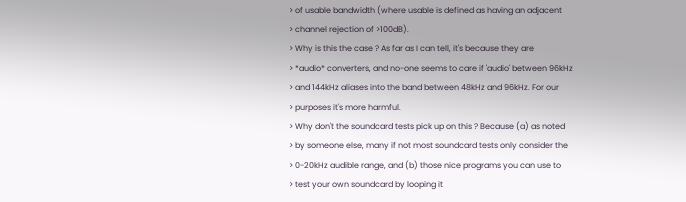> of usable bandwidth (where usable is defined as having an adjacent
> channel rejection of >100dB).
> Why is this the case ? As far as I can tell, it's because they are
> *audio* converters, and no-one seems to care if 'audio' between 96kHz
> and 144kHz aliases into the band between 48kHz and 96kHz. For our
> purposes it's more harmful.
> Why don't the soundcard tests pick up on this ? Because (a) as noted
> by someone else, many if not most soundcard tests only consider the
> 0-20kHz audible range, and (b) those nice programs you can use to
> test your own soundcard by looping it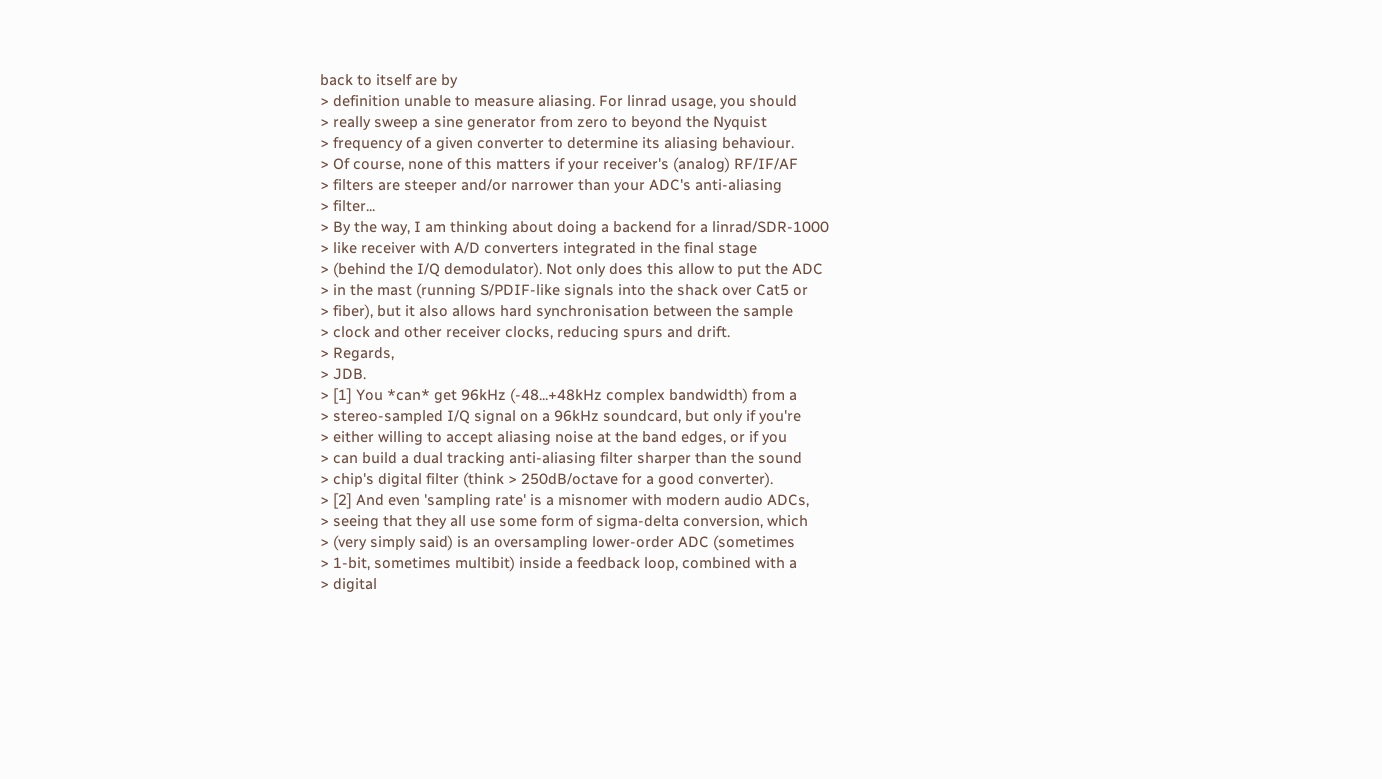back to itself are by
> definition unable to measure aliasing. For linrad usage, you should
> really sweep a sine generator from zero to beyond the Nyquist
> frequency of a given converter to determine its aliasing behaviour.
> Of course, none of this matters if your receiver's (analog) RF/IF/AF
> filters are steeper and/or narrower than your ADC's anti-aliasing
> filter...
> By the way, I am thinking about doing a backend for a linrad/SDR-1000
> like receiver with A/D converters integrated in the final stage
> (behind the I/Q demodulator). Not only does this allow to put the ADC
> in the mast (running S/PDIF-like signals into the shack over Cat5 or
> fiber), but it also allows hard synchronisation between the sample
> clock and other receiver clocks, reducing spurs and drift.
> Regards,
> JDB.
> [1] You *can* get 96kHz (-48...+48kHz complex bandwidth) from a
> stereo-sampled I/Q signal on a 96kHz soundcard, but only if you're
> either willing to accept aliasing noise at the band edges, or if you
> can build a dual tracking anti-aliasing filter sharper than the sound
> chip's digital filter (think > 250dB/octave for a good converter).
> [2] And even 'sampling rate' is a misnomer with modern audio ADCs,
> seeing that they all use some form of sigma-delta conversion, which
> (very simply said) is an oversampling lower-order ADC (sometimes
> 1-bit, sometimes multibit) inside a feedback loop, combined with a
> digital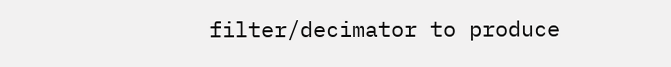filter/decimator to produce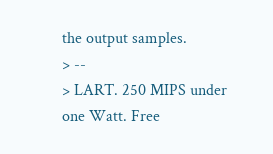the output samples.
> --
> LART. 250 MIPS under one Watt. Free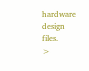hardware design files.
>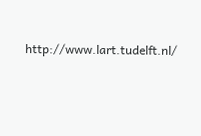http://www.lart.tudelft.nl/